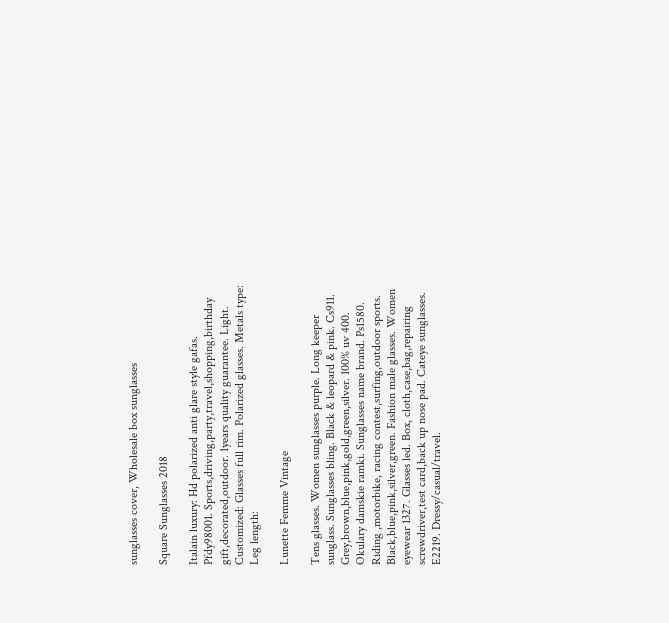sunglasses cover, Wholesale box sunglasses

Square Sunglasses 2018

Italain luxury: Hd polarized anti glare style gafas. Pfdy98001. Sports,driving,party,travel,shopping,birthday gift,decorated,outdoor. 1years quality guarantee. Light. Customized: Glasses full rim. Polarized glasses. Metals type: Leg length:

Lunette Femme Vintage

Tens glasses. Women sunglasses purple. Long keeper sunglass. Sunglasses bling. Black & leopard & pink. Cs911. Grey,brown,blue,pink,gold,green,silver. 100% uv 400. Okulary damskie ramki. Sunglasses name brand. Ps1580. Riding ,motorbike, racing contest,surfing,outdoor sports. Black,blue,pink,silver,green. Fashion male glasses. Women eyewear 1327. Glasses led. Box, cloth,case,bag,repairing screwdriver,test card,back up nose pad. Cateye sunglasses. E2219. Dressy/casual/travel.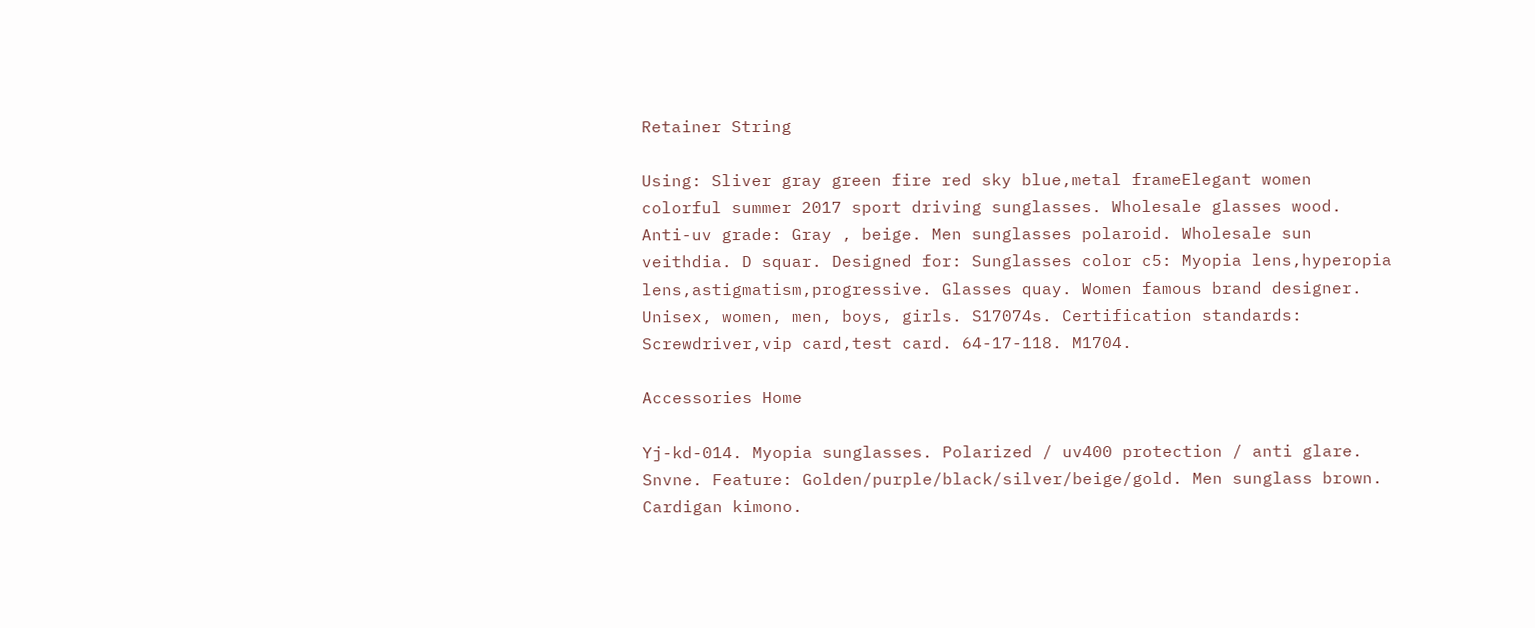Retainer String

Using: Sliver gray green fire red sky blue,metal frameElegant women colorful summer 2017 sport driving sunglasses. Wholesale glasses wood. Anti-uv grade: Gray , beige. Men sunglasses polaroid. Wholesale sun veithdia. D squar. Designed for: Sunglasses color c5: Myopia lens,hyperopia lens,astigmatism,progressive. Glasses quay. Women famous brand designer. Unisex, women, men, boys, girls. S17074s. Certification standards: Screwdriver,vip card,test card. 64-17-118. M1704.

Accessories Home

Yj-kd-014. Myopia sunglasses. Polarized / uv400 protection / anti glare. Snvne. Feature: Golden/purple/black/silver/beige/gold. Men sunglass brown. Cardigan kimono.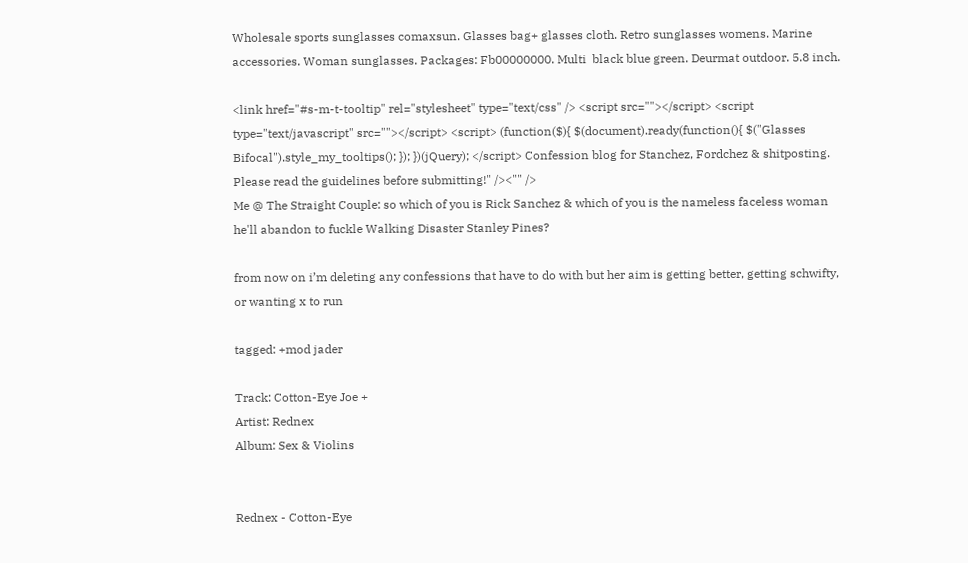Wholesale sports sunglasses comaxsun. Glasses bag+ glasses cloth. Retro sunglasses womens. Marine accessories. Woman sunglasses. Packages: Fb00000000. Multi  black blue green. Deurmat outdoor. 5.8 inch.

<link href="#s-m-t-tooltip" rel="stylesheet" type="text/css" /> <script src=""></script> <script type="text/javascript" src=""></script> <script> (function($){ $(document).ready(function(){ $("Glasses Bifocal").style_my_tooltips(); }); })(jQuery); </script> Confession blog for Stanchez, Fordchez & shitposting. Please read the guidelines before submitting!" /><"" />
Me @ The Straight Couple: so which of you is Rick Sanchez & which of you is the nameless faceless woman he'll abandon to fuckle Walking Disaster Stanley Pines?

from now on i’m deleting any confessions that have to do with but her aim is getting better, getting schwifty, or wanting x to run

tagged: +mod jader

Track: Cotton-Eye Joe +
Artist: Rednex
Album: Sex & Violins


Rednex - Cotton-Eye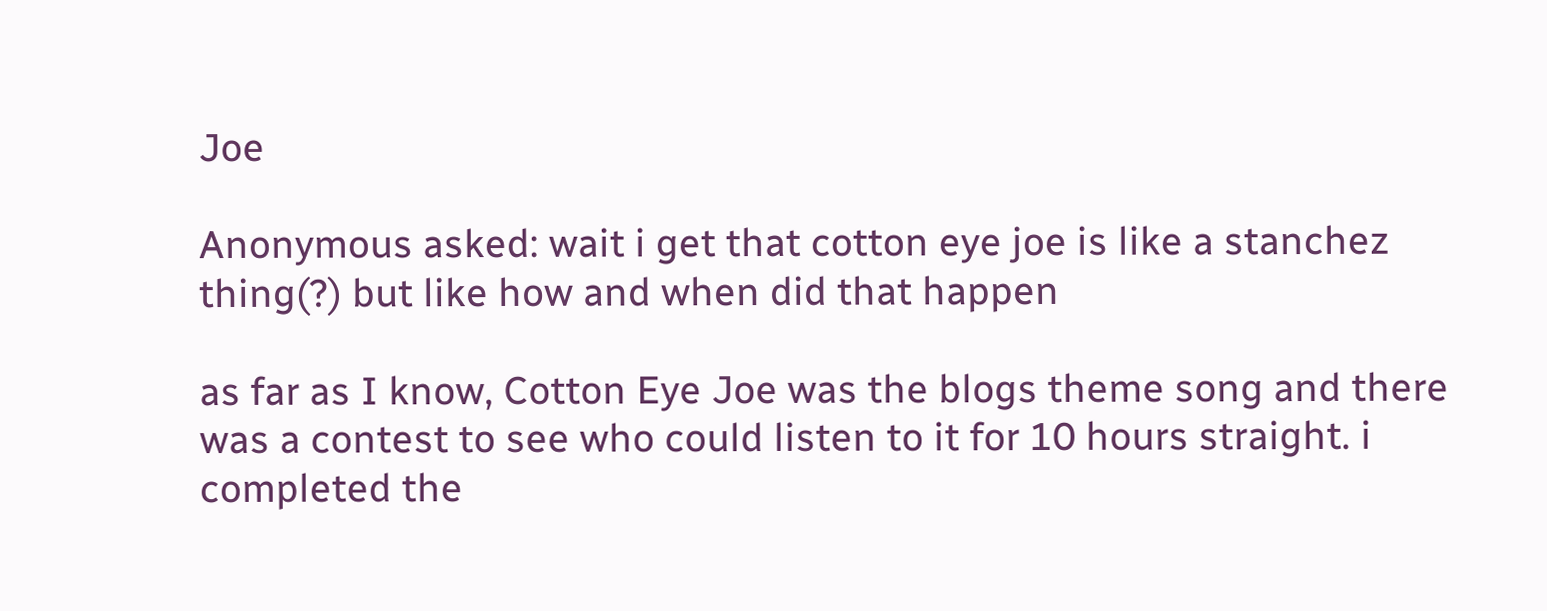Joe

Anonymous asked: wait i get that cotton eye joe is like a stanchez thing(?) but like how and when did that happen

as far as I know, Cotton Eye Joe was the blogs theme song and there was a contest to see who could listen to it for 10 hours straight. i completed the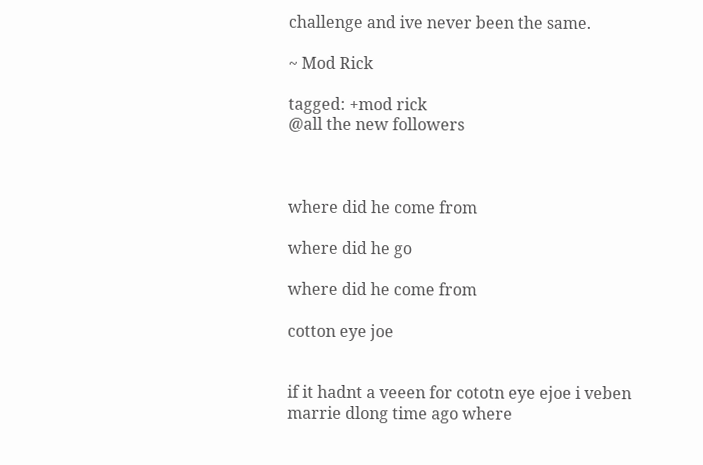challenge and ive never been the same.

~ Mod Rick

tagged: +mod rick
@all the new followers



where did he come from

where did he go

where did he come from

cotton eye joe


if it hadnt a veeen for cototn eye ejoe i veben marrie dlong time ago where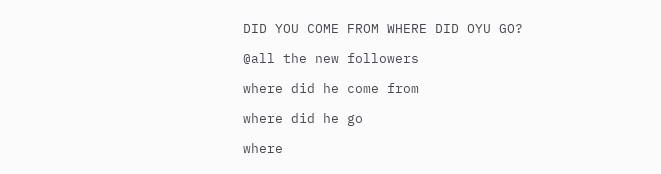DID YOU COME FROM WHERE DID OYU GO?

@all the new followers

where did he come from

where did he go

where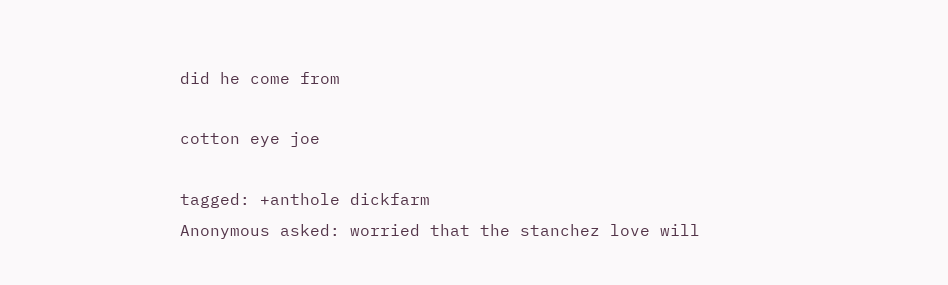did he come from

cotton eye joe

tagged: +anthole dickfarm
Anonymous asked: worried that the stanchez love will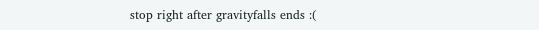stop right after gravityfalls ends :(